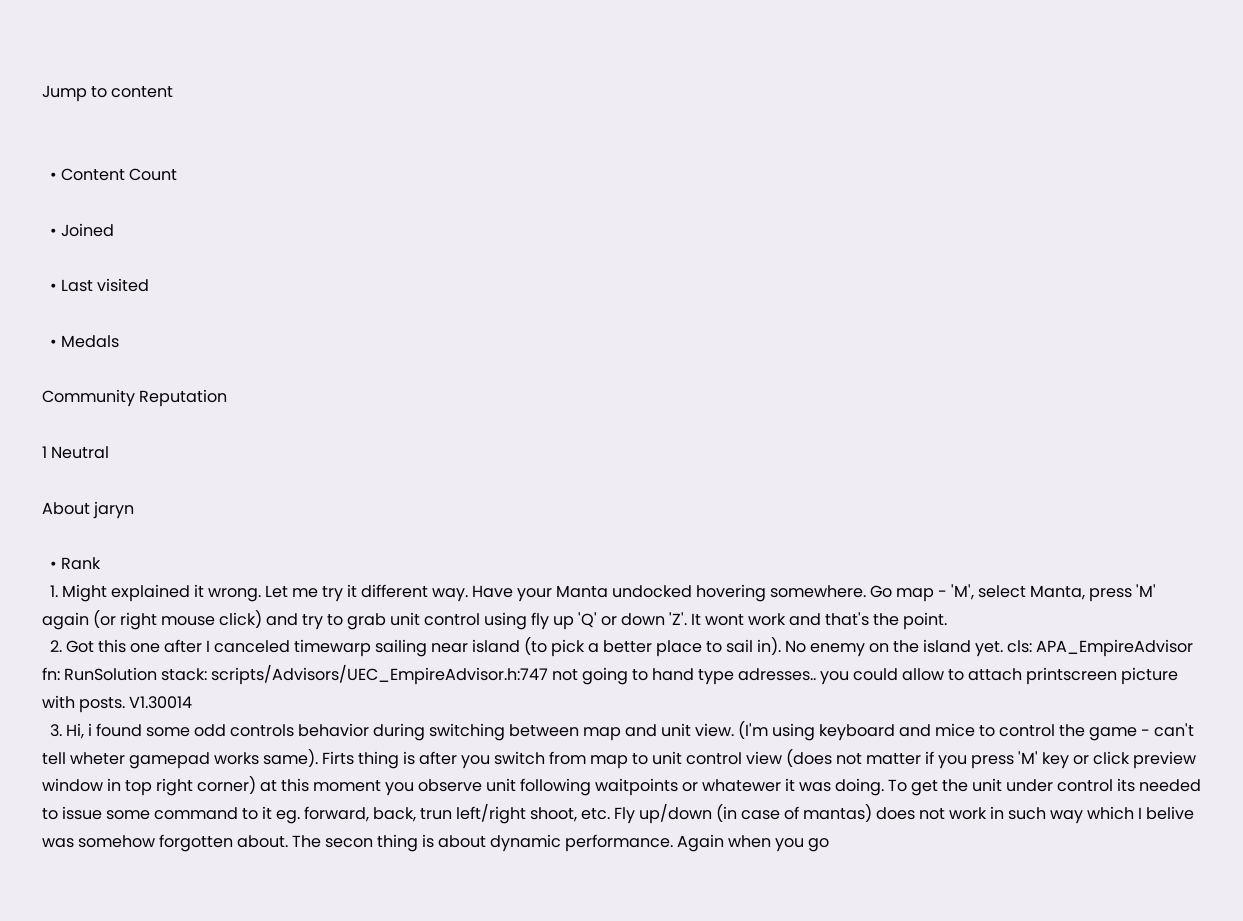Jump to content


  • Content Count

  • Joined

  • Last visited

  • Medals

Community Reputation

1 Neutral

About jaryn

  • Rank
  1. Might explained it wrong. Let me try it different way. Have your Manta undocked hovering somewhere. Go map - 'M', select Manta, press 'M' again (or right mouse click) and try to grab unit control using fly up 'Q' or down 'Z'. It wont work and that's the point.
  2. Got this one after I canceled timewarp sailing near island (to pick a better place to sail in). No enemy on the island yet. cls: APA_EmpireAdvisor fn: RunSolution stack: scripts/Advisors/UEC_EmpireAdvisor.h:747 not going to hand type adresses.. you could allow to attach printscreen picture with posts. V1.30014
  3. Hi, i found some odd controls behavior during switching between map and unit view. (I'm using keyboard and mice to control the game - can't tell wheter gamepad works same). Firts thing is after you switch from map to unit control view (does not matter if you press 'M' key or click preview window in top right corner) at this moment you observe unit following waitpoints or whatewer it was doing. To get the unit under control its needed to issue some command to it eg. forward, back, trun left/right shoot, etc. Fly up/down (in case of mantas) does not work in such way which I belive was somehow forgotten about. The secon thing is about dynamic performance. Again when you go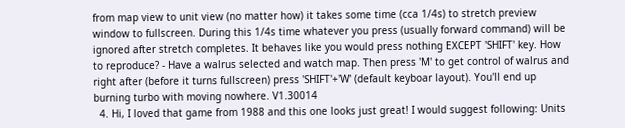from map view to unit view (no matter how) it takes some time (cca 1/4s) to stretch preview window to fullscreen. During this 1/4s time whatever you press (usually forward command) will be ignored after stretch completes. It behaves like you would press nothing EXCEPT 'SHIFT' key. How to reproduce? - Have a walrus selected and watch map. Then press 'M' to get control of walrus and right after (before it turns fullscreen) press 'SHIFT'+'W' (default keyboar layout). You'll end up burning turbo with moving nowhere. V1.30014
  4. Hi, I loved that game from 1988 and this one looks just great! I would suggest following: Units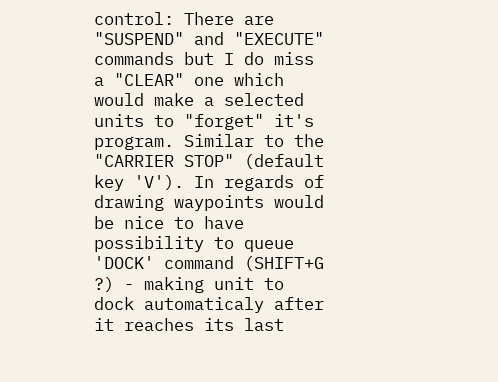control: There are "SUSPEND" and "EXECUTE" commands but I do miss a "CLEAR" one which would make a selected units to "forget" it's program. Similar to the "CARRIER STOP" (default key 'V'). In regards of drawing waypoints would be nice to have possibility to queue 'DOCK' command (SHIFT+G ?) - making unit to dock automaticaly after it reaches its last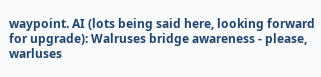waypoint. AI (lots being said here, looking forward for upgrade): Walruses bridge awareness - please, warluses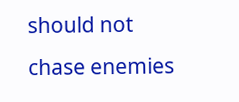should not chase enemies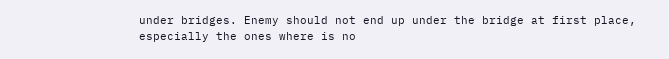under bridges. Enemy should not end up under the bridge at first place, especially the ones where is no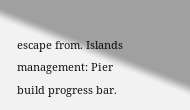escape from. Islands management: Pier build progress bar.